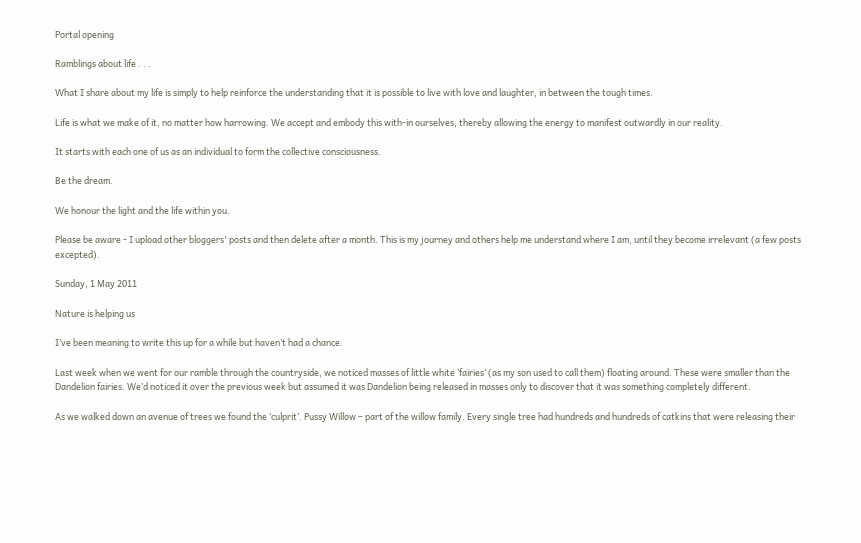Portal opening

Ramblings about life . . .

What I share about my life is simply to help reinforce the understanding that it is possible to live with love and laughter, in between the tough times.

Life is what we make of it, no matter how harrowing. We accept and embody this with-in ourselves, thereby allowing the energy to manifest outwardly in our reality.

It starts with each one of us as an individual to form the collective consciousness.

Be the dream.

We honour the light and the life within you.

Please be aware - I upload other bloggers' posts and then delete after a month. This is my journey and others help me understand where I am, until they become irrelevant (a few posts excepted).

Sunday, 1 May 2011

Nature is helping us

I’ve been meaning to write this up for a while but haven’t had a chance.

Last week when we went for our ramble through the countryside, we noticed masses of little white ‘fairies’ (as my son used to call them) floating around. These were smaller than the Dandelion fairies. We’d noticed it over the previous week but assumed it was Dandelion being released in masses only to discover that it was something completely different.

As we walked down an avenue of trees we found the ‘culprit’. Pussy Willow – part of the willow family. Every single tree had hundreds and hundreds of catkins that were releasing their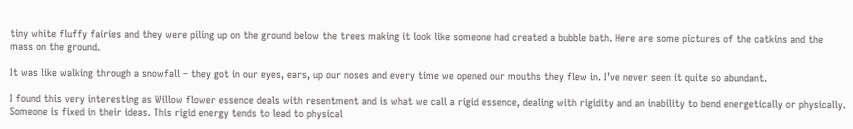tiny white fluffy fairies and they were piling up on the ground below the trees making it look like someone had created a bubble bath. Here are some pictures of the catkins and the mass on the ground.

It was like walking through a snowfall – they got in our eyes, ears, up our noses and every time we opened our mouths they flew in. I’ve never seen it quite so abundant.

I found this very interesting as Willow flower essence deals with resentment and is what we call a rigid essence, dealing with rigidity and an inability to bend energetically or physically. Someone is fixed in their ideas. This rigid energy tends to lead to physical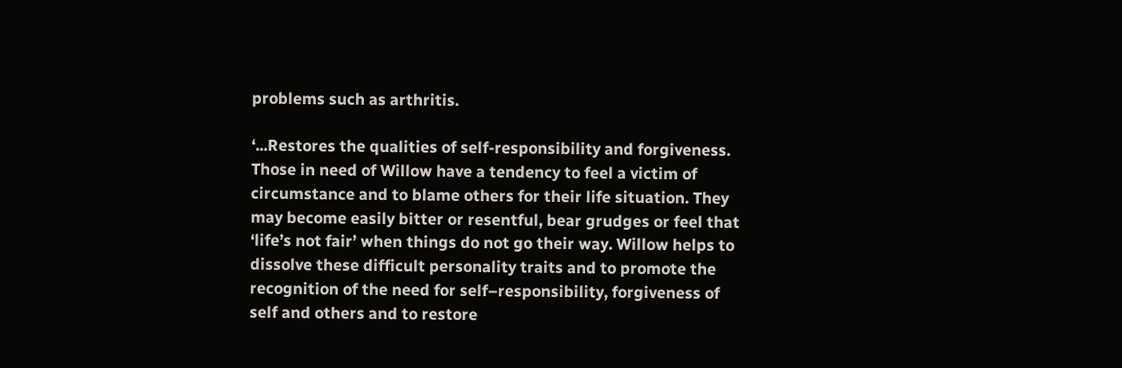problems such as arthritis.

‘...Restores the qualities of self-responsibility and forgiveness. Those in need of Willow have a tendency to feel a victim of circumstance and to blame others for their life situation. They may become easily bitter or resentful, bear grudges or feel that ‘life’s not fair’ when things do not go their way. Willow helps to dissolve these difficult personality traits and to promote the recognition of the need for self–responsibility, forgiveness of self and others and to restore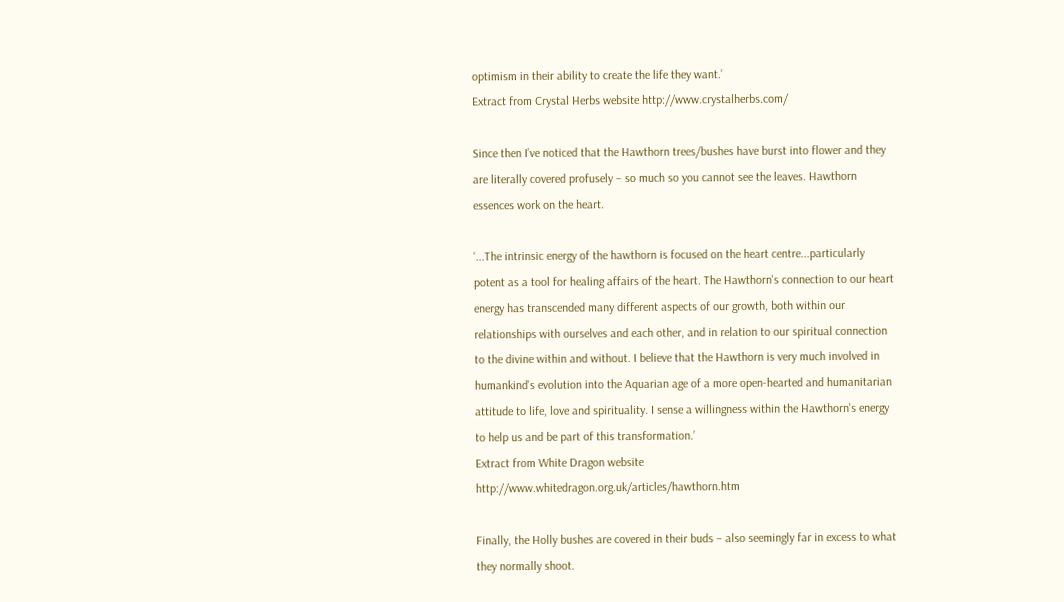optimism in their ability to create the life they want.’
Extract from Crystal Herbs website http://www.crystalherbs.com/

Since then I’ve noticed that the Hawthorn trees/bushes have burst into flower and they are literally covered profusely – so much so you cannot see the leaves. Hawthorn essences work on the heart.

‘...The intrinsic energy of the hawthorn is focused on the heart centre...particularly potent as a tool for healing affairs of the heart. The Hawthorn's connection to our heart energy has transcended many different aspects of our growth, both within our relationships with ourselves and each other, and in relation to our spiritual connection to the divine within and without. I believe that the Hawthorn is very much involved in humankind's evolution into the Aquarian age of a more open-hearted and humanitarian attitude to life, love and spirituality. I sense a willingness within the Hawthorn's energy to help us and be part of this transformation.’
Extract from White Dragon website http://www.whitedragon.org.uk/articles/hawthorn.htm

Finally, the Holly bushes are covered in their buds – also seemingly far in excess to what they normally shoot.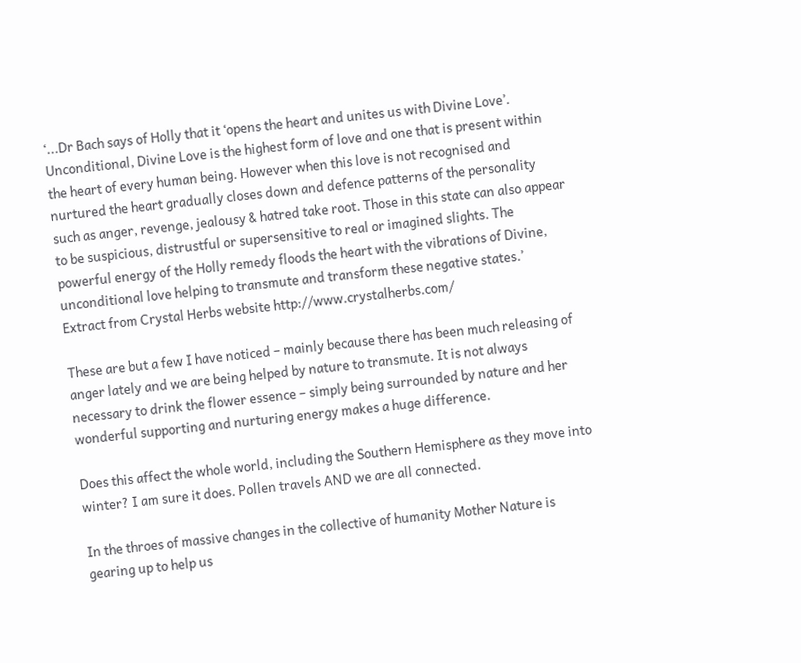‘...Dr Bach says of Holly that it ‘opens the heart and unites us with Divine Love’. Unconditional, Divine Love is the highest form of love and one that is present within the heart of every human being. However when this love is not recognised and nurtured the heart gradually closes down and defence patterns of the personality such as anger, revenge, jealousy & hatred take root. Those in this state can also appear to be suspicious, distrustful or supersensitive to real or imagined slights. The powerful energy of the Holly remedy floods the heart with the vibrations of Divine, unconditional love helping to transmute and transform these negative states.’
Extract from Crystal Herbs website http://www.crystalherbs.com/

These are but a few I have noticed – mainly because there has been much releasing of anger lately and we are being helped by nature to transmute. It is not always necessary to drink the flower essence – simply being surrounded by nature and her wonderful supporting and nurturing energy makes a huge difference.

Does this affect the whole world, including the Southern Hemisphere as they move into winter? I am sure it does. Pollen travels AND we are all connected.

In the throes of massive changes in the collective of humanity Mother Nature is gearing up to help us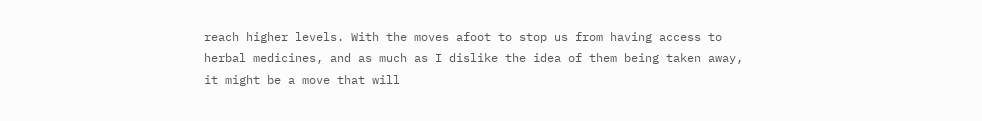reach higher levels. With the moves afoot to stop us from having access to herbal medicines, and as much as I dislike the idea of them being taken away, it might be a move that will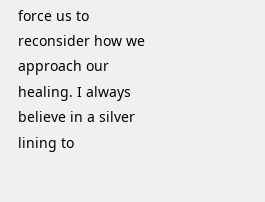force us to reconsider how we approach our healing. I always believe in a silver lining to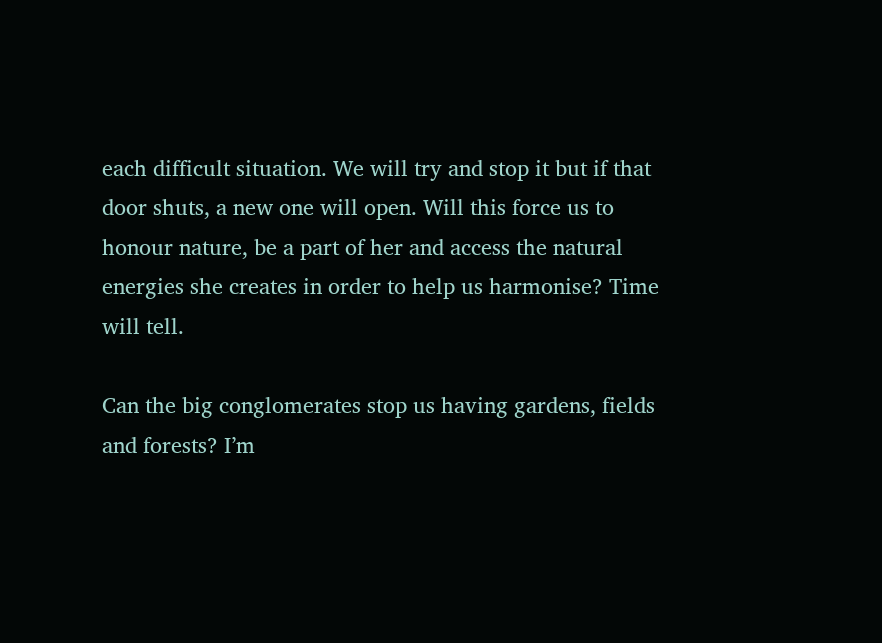each difficult situation. We will try and stop it but if that door shuts, a new one will open. Will this force us to honour nature, be a part of her and access the natural energies she creates in order to help us harmonise? Time will tell.

Can the big conglomerates stop us having gardens, fields and forests? I’m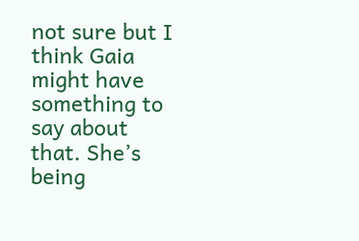not sure but I think Gaia might have something to say about that. She’s being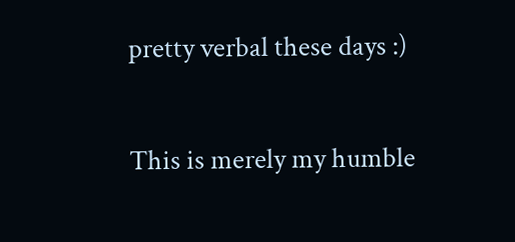pretty verbal these days :)

This is merely my humble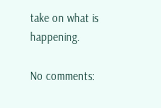take on what is happening.

No comments: